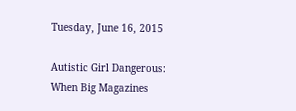Tuesday, June 16, 2015

Autistic Girl Dangerous: When Big Magazines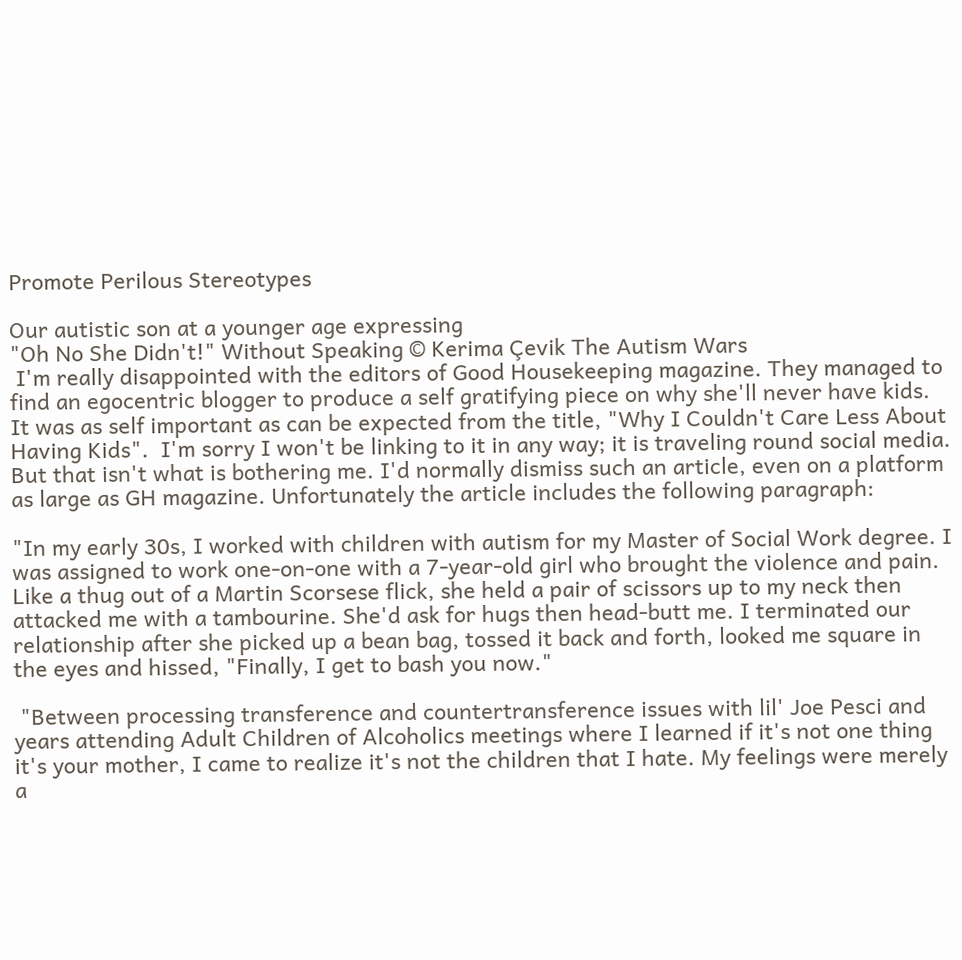Promote Perilous Stereotypes

Our autistic son at a younger age expressing
"Oh No She Didn't!" Without Speaking © Kerima Çevik The Autism Wars
 I'm really disappointed with the editors of Good Housekeeping magazine. They managed to find an egocentric blogger to produce a self gratifying piece on why she'll never have kids. It was as self important as can be expected from the title, "Why I Couldn't Care Less About Having Kids".  I'm sorry I won't be linking to it in any way; it is traveling round social media. But that isn't what is bothering me. I'd normally dismiss such an article, even on a platform as large as GH magazine. Unfortunately the article includes the following paragraph:

"In my early 30s, I worked with children with autism for my Master of Social Work degree. I was assigned to work one-on-one with a 7-year-old girl who brought the violence and pain. Like a thug out of a Martin Scorsese flick, she held a pair of scissors up to my neck then attacked me with a tambourine. She'd ask for hugs then head-butt me. I terminated our relationship after she picked up a bean bag, tossed it back and forth, looked me square in the eyes and hissed, "Finally, I get to bash you now."

 "Between processing transference and countertransference issues with lil' Joe Pesci and years attending Adult Children of Alcoholics meetings where I learned if it's not one thing it's your mother, I came to realize it's not the children that I hate. My feelings were merely a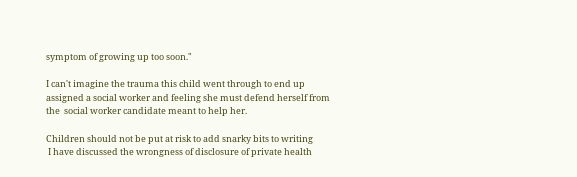symptom of growing up too soon."

I can't imagine the trauma this child went through to end up assigned a social worker and feeling she must defend herself from the  social worker candidate meant to help her.

Children should not be put at risk to add snarky bits to writing
 I have discussed the wrongness of disclosure of private health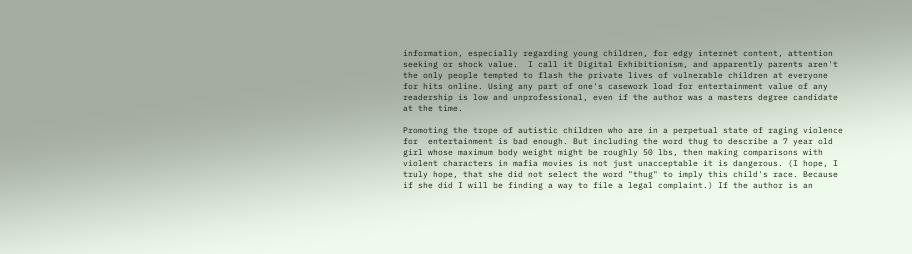information, especially regarding young children, for edgy internet content, attention seeking or shock value.  I call it Digital Exhibitionism, and apparently parents aren't the only people tempted to flash the private lives of vulnerable children at everyone for hits online. Using any part of one's casework load for entertainment value of any readership is low and unprofessional, even if the author was a masters degree candidate at the time.

Promoting the trope of autistic children who are in a perpetual state of raging violence for  entertainment is bad enough. But including the word thug to describe a 7 year old girl whose maximum body weight might be roughly 50 lbs, then making comparisons with violent characters in mafia movies is not just unacceptable it is dangerous. (I hope, I truly hope, that she did not select the word "thug" to imply this child's race. Because if she did I will be finding a way to file a legal complaint.) If the author is an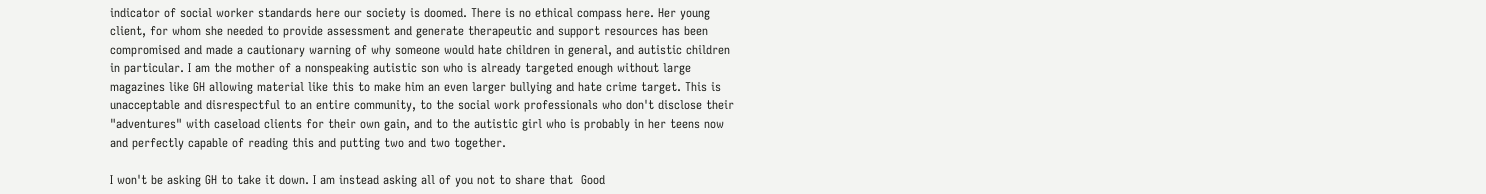indicator of social worker standards here our society is doomed. There is no ethical compass here. Her young client, for whom she needed to provide assessment and generate therapeutic and support resources has been compromised and made a cautionary warning of why someone would hate children in general, and autistic children in particular. I am the mother of a nonspeaking autistic son who is already targeted enough without large magazines like GH allowing material like this to make him an even larger bullying and hate crime target. This is unacceptable and disrespectful to an entire community, to the social work professionals who don't disclose their "adventures" with caseload clients for their own gain, and to the autistic girl who is probably in her teens now and perfectly capable of reading this and putting two and two together.

I won't be asking GH to take it down. I am instead asking all of you not to share that  Good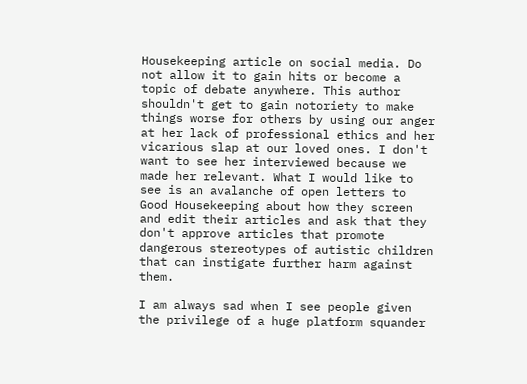Housekeeping article on social media. Do not allow it to gain hits or become a topic of debate anywhere. This author shouldn't get to gain notoriety to make things worse for others by using our anger at her lack of professional ethics and her vicarious slap at our loved ones. I don't want to see her interviewed because we made her relevant. What I would like to see is an avalanche of open letters to Good Housekeeping about how they screen and edit their articles and ask that they don't approve articles that promote dangerous stereotypes of autistic children that can instigate further harm against them.

I am always sad when I see people given the privilege of a huge platform squander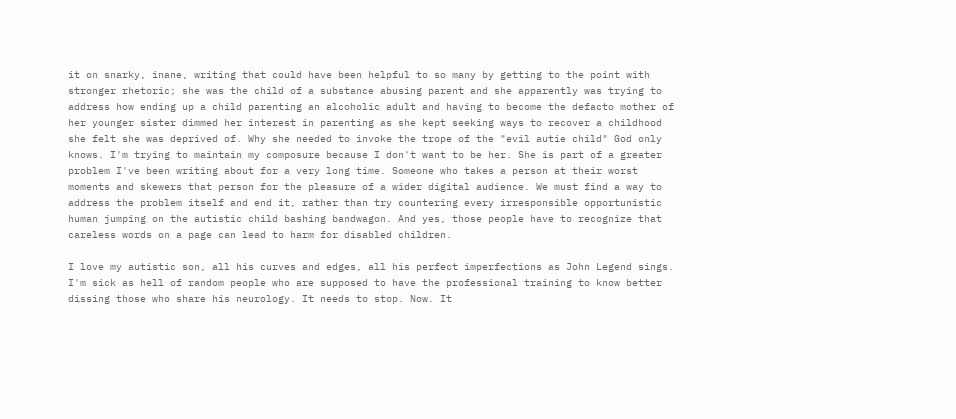it on snarky, inane, writing that could have been helpful to so many by getting to the point with stronger rhetoric; she was the child of a substance abusing parent and she apparently was trying to address how ending up a child parenting an alcoholic adult and having to become the defacto mother of her younger sister dimmed her interest in parenting as she kept seeking ways to recover a childhood she felt she was deprived of. Why she needed to invoke the trope of the "evil autie child" God only knows. I'm trying to maintain my composure because I don't want to be her. She is part of a greater problem I've been writing about for a very long time. Someone who takes a person at their worst moments and skewers that person for the pleasure of a wider digital audience. We must find a way to address the problem itself and end it, rather than try countering every irresponsible opportunistic human jumping on the autistic child bashing bandwagon. And yes, those people have to recognize that careless words on a page can lead to harm for disabled children.

I love my autistic son, all his curves and edges, all his perfect imperfections as John Legend sings. I'm sick as hell of random people who are supposed to have the professional training to know better dissing those who share his neurology. It needs to stop. Now. It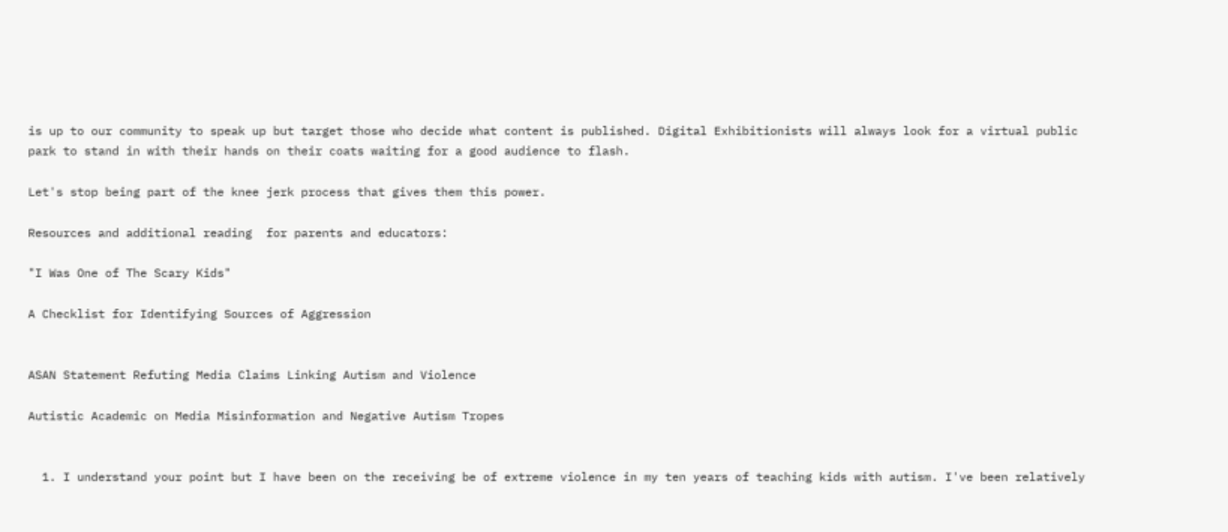is up to our community to speak up but target those who decide what content is published. Digital Exhibitionists will always look for a virtual public park to stand in with their hands on their coats waiting for a good audience to flash.

Let's stop being part of the knee jerk process that gives them this power.

Resources and additional reading  for parents and educators:

"I Was One of The Scary Kids"

A Checklist for Identifying Sources of Aggression


ASAN Statement Refuting Media Claims Linking Autism and Violence

Autistic Academic on Media Misinformation and Negative Autism Tropes


  1. I understand your point but I have been on the receiving be of extreme violence in my ten years of teaching kids with autism. I've been relatively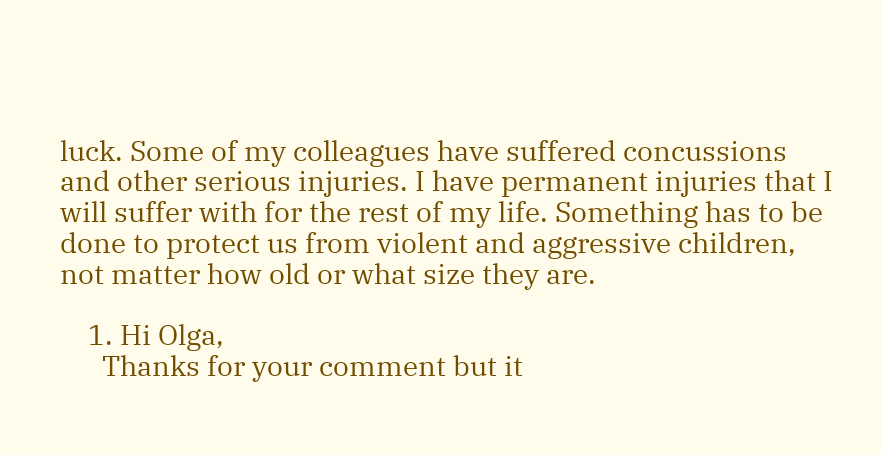luck. Some of my colleagues have suffered concussions and other serious injuries. I have permanent injuries that I will suffer with for the rest of my life. Something has to be done to protect us from violent and aggressive children, not matter how old or what size they are.

    1. Hi Olga,
      Thanks for your comment but it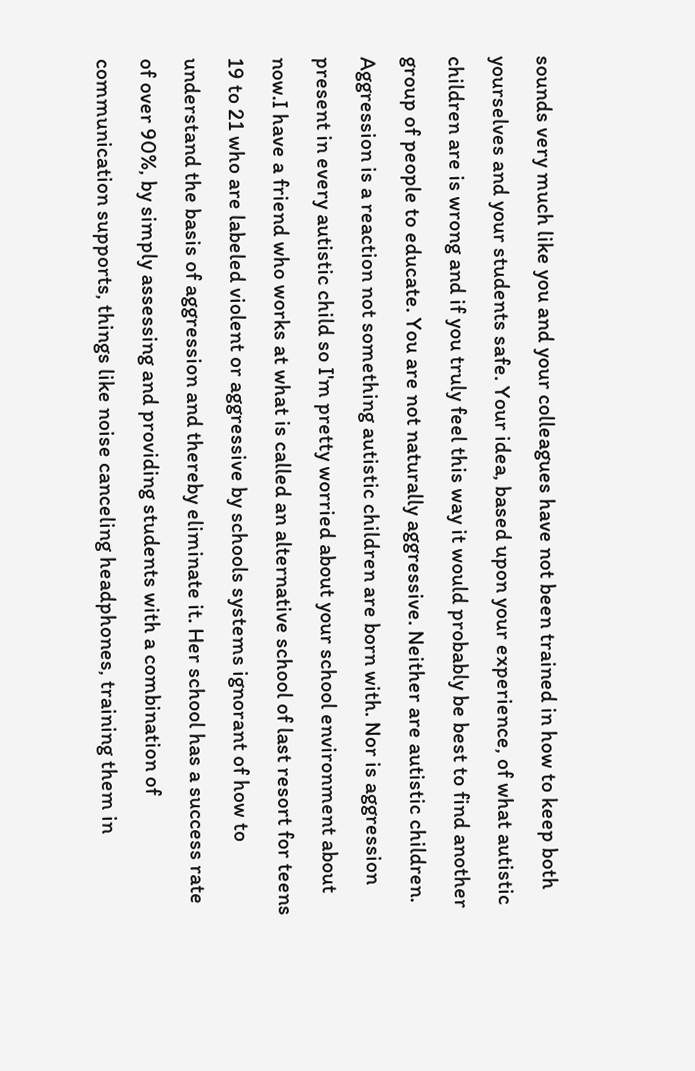sounds very much like you and your colleagues have not been trained in how to keep both yourselves and your students safe. Your idea, based upon your experience, of what autistic children are is wrong and if you truly feel this way it would probably be best to find another group of people to educate. You are not naturally aggressive. Neither are autistic children. Aggression is a reaction not something autistic children are born with. Nor is aggression present in every autistic child so I'm pretty worried about your school environment about now.I have a friend who works at what is called an alternative school of last resort for teens 19 to 21 who are labeled violent or aggressive by schools systems ignorant of how to understand the basis of aggression and thereby eliminate it. Her school has a success rate of over 90%, by simply assessing and providing students with a combination of communication supports, things like noise canceling headphones, training them in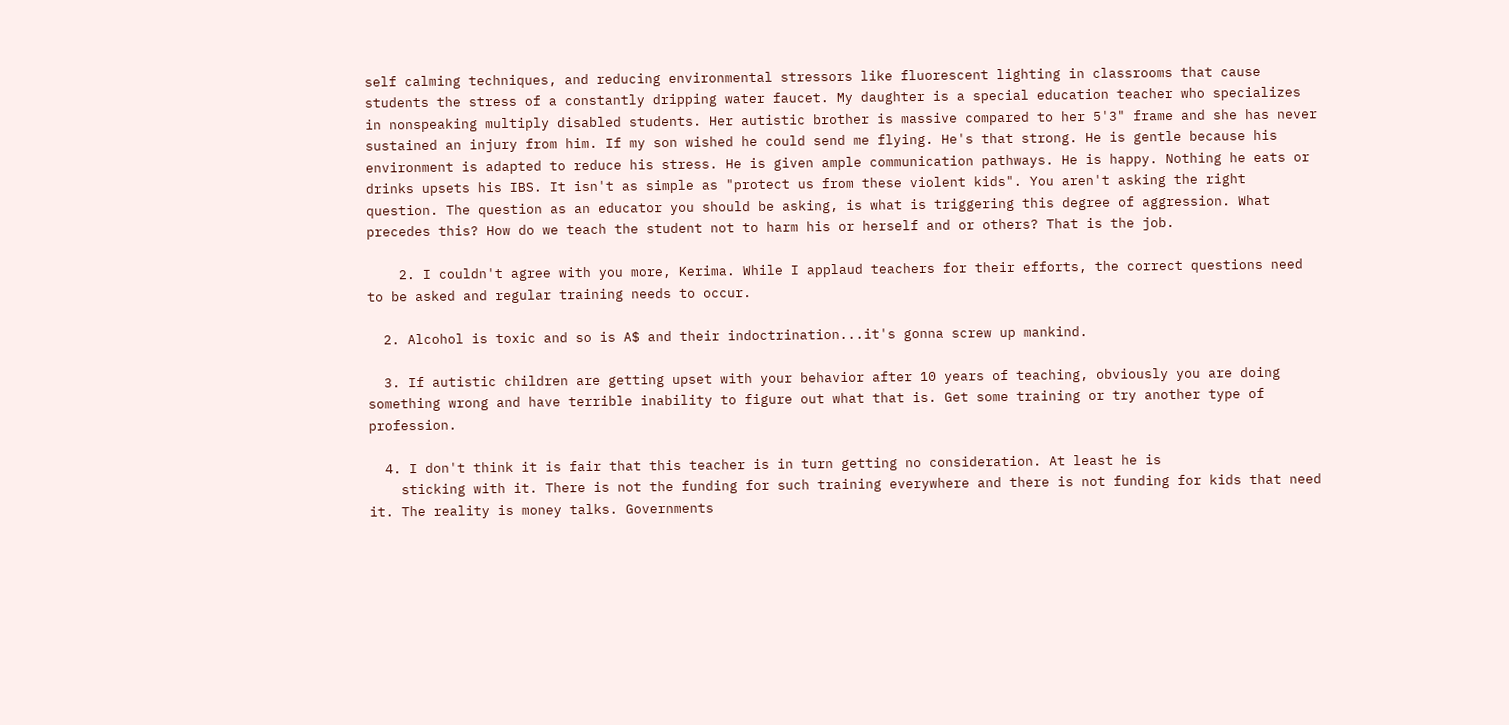self calming techniques, and reducing environmental stressors like fluorescent lighting in classrooms that cause students the stress of a constantly dripping water faucet. My daughter is a special education teacher who specializes in nonspeaking multiply disabled students. Her autistic brother is massive compared to her 5'3" frame and she has never sustained an injury from him. If my son wished he could send me flying. He's that strong. He is gentle because his environment is adapted to reduce his stress. He is given ample communication pathways. He is happy. Nothing he eats or drinks upsets his IBS. It isn't as simple as "protect us from these violent kids". You aren't asking the right question. The question as an educator you should be asking, is what is triggering this degree of aggression. What precedes this? How do we teach the student not to harm his or herself and or others? That is the job.

    2. I couldn't agree with you more, Kerima. While I applaud teachers for their efforts, the correct questions need to be asked and regular training needs to occur.

  2. Alcohol is toxic and so is A$ and their indoctrination...it's gonna screw up mankind.

  3. If autistic children are getting upset with your behavior after 10 years of teaching, obviously you are doing something wrong and have terrible inability to figure out what that is. Get some training or try another type of profession.

  4. I don't think it is fair that this teacher is in turn getting no consideration. At least he is
    sticking with it. There is not the funding for such training everywhere and there is not funding for kids that need it. The reality is money talks. Governments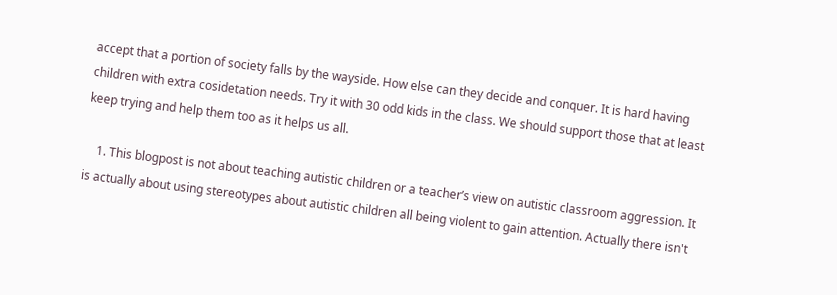accept that a portion of society falls by the wayside. How else can they decide and conquer. It is hard having children with extra cosidetation needs. Try it with 30 odd kids in the class. We should support those that at least keep trying and help them too as it helps us all.

    1. This blogpost is not about teaching autistic children or a teacher’s view on autistic classroom aggression. It is actually about using stereotypes about autistic children all being violent to gain attention. Actually there isn't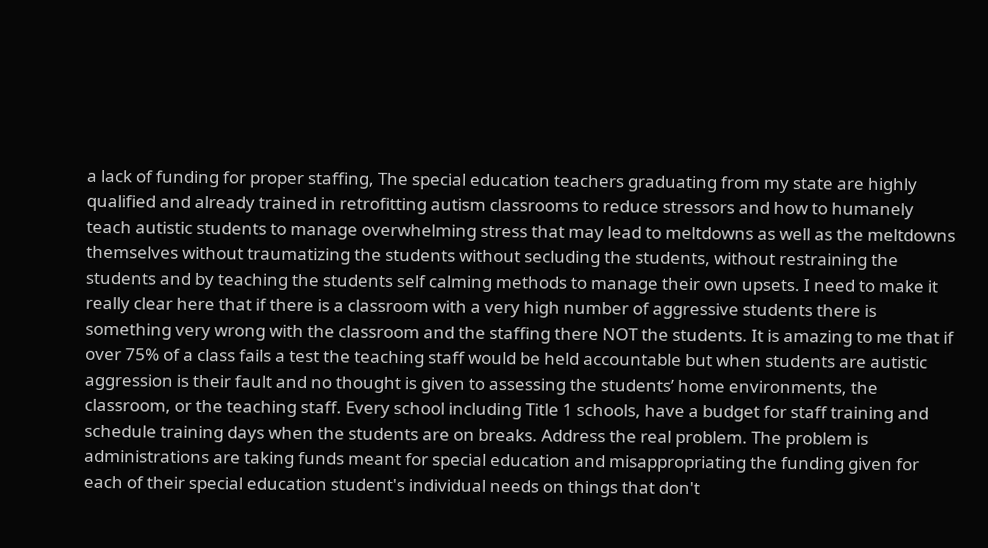a lack of funding for proper staffing, The special education teachers graduating from my state are highly qualified and already trained in retrofitting autism classrooms to reduce stressors and how to humanely teach autistic students to manage overwhelming stress that may lead to meltdowns as well as the meltdowns themselves without traumatizing the students without secluding the students, without restraining the students and by teaching the students self calming methods to manage their own upsets. I need to make it really clear here that if there is a classroom with a very high number of aggressive students there is something very wrong with the classroom and the staffing there NOT the students. It is amazing to me that if over 75% of a class fails a test the teaching staff would be held accountable but when students are autistic aggression is their fault and no thought is given to assessing the students’ home environments, the classroom, or the teaching staff. Every school including Title 1 schools, have a budget for staff training and schedule training days when the students are on breaks. Address the real problem. The problem is administrations are taking funds meant for special education and misappropriating the funding given for each of their special education student's individual needs on things that don't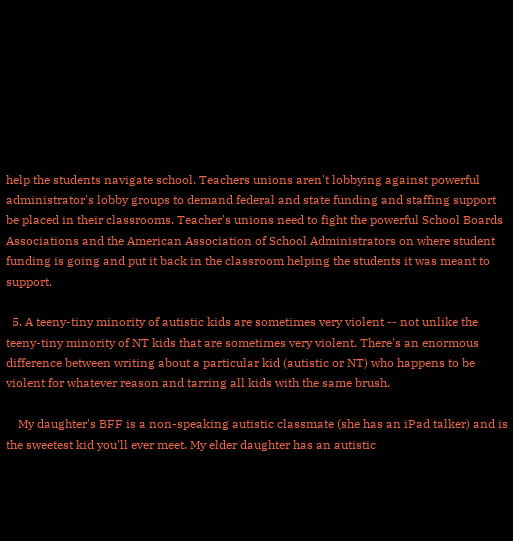help the students navigate school. Teachers unions aren't lobbying against powerful administrator's lobby groups to demand federal and state funding and staffing support be placed in their classrooms. Teacher's unions need to fight the powerful School Boards Associations and the American Association of School Administrators on where student funding is going and put it back in the classroom helping the students it was meant to support.

  5. A teeny-tiny minority of autistic kids are sometimes very violent -- not unlike the teeny-tiny minority of NT kids that are sometimes very violent. There's an enormous difference between writing about a particular kid (autistic or NT) who happens to be violent for whatever reason and tarring all kids with the same brush.

    My daughter's BFF is a non-speaking autistic classmate (she has an iPad talker) and is the sweetest kid you'll ever meet. My elder daughter has an autistic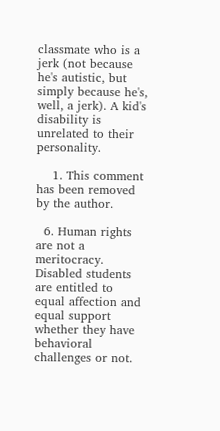classmate who is a jerk (not because he's autistic, but simply because he's, well, a jerk). A kid's disability is unrelated to their personality.

    1. This comment has been removed by the author.

  6. Human rights are not a meritocracy. Disabled students are entitled to equal affection and equal support whether they have behavioral challenges or not.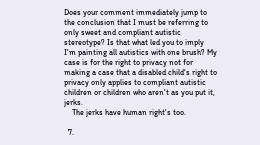Does your comment immediately jump to the conclusion that I must be referring to only sweet and compliant autistic stereotype? Is that what led you to imply I'm painting all autistics with one brush? My case is for the right to privacy not for making a case that a disabled child's right to privacy only applies to compliant autistic children or children who aren't as you put it, jerks.
    The jerks have human right's too.

  7.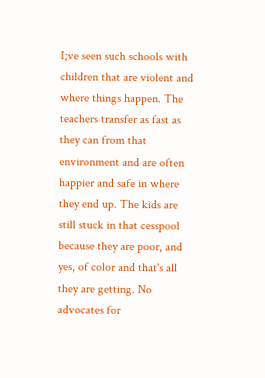I;ve seen such schools with children that are violent and where things happen. The teachers transfer as fast as they can from that environment and are often happier and safe in where they end up. The kids are still stuck in that cesspool because they are poor, and yes, of color and that's all they are getting. No advocates for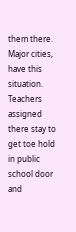them there. Major cities, have this situation. Teachers assigned there stay to get toe hold in public school door and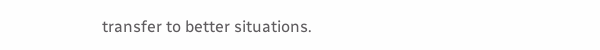transfer to better situations.